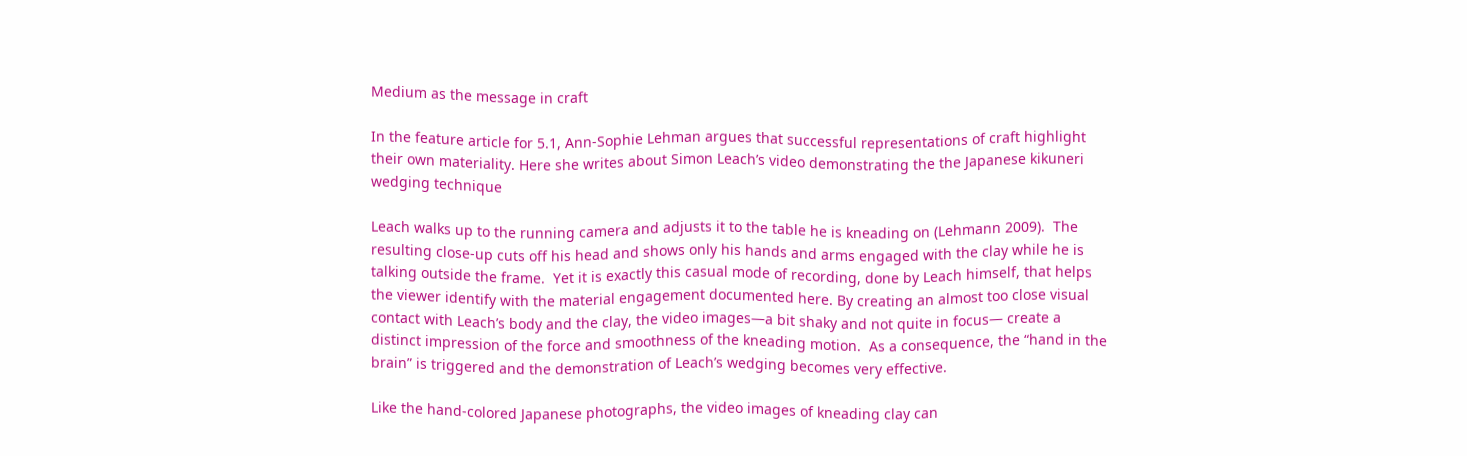Medium as the message in craft

In the feature article for 5.1, Ann-Sophie Lehman argues that successful representations of craft highlight their own materiality. Here she writes about Simon Leach’s video demonstrating the the Japanese kikuneri wedging technique

Leach walks up to the running camera and adjusts it to the table he is kneading on (Lehmann 2009).  The resulting close-up cuts off his head and shows only his hands and arms engaged with the clay while he is talking outside the frame.  Yet it is exactly this casual mode of recording, done by Leach himself, that helps the viewer identify with the material engagement documented here. By creating an almost too close visual contact with Leach’s body and the clay, the video images—a bit shaky and not quite in focus— create a distinct impression of the force and smoothness of the kneading motion.  As a consequence, the “hand in the brain” is triggered and the demonstration of Leach’s wedging becomes very effective.

Like the hand-colored Japanese photographs, the video images of kneading clay can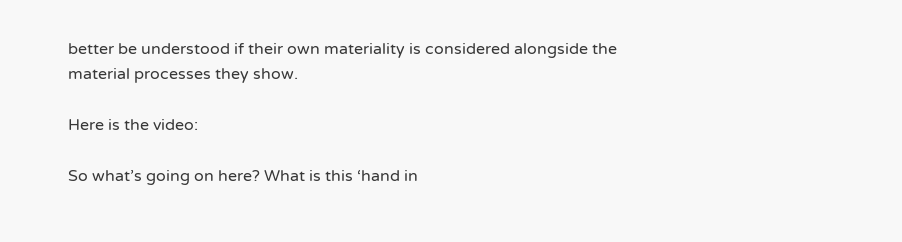better be understood if their own materiality is considered alongside the material processes they show.

Here is the video:

So what’s going on here? What is this ‘hand in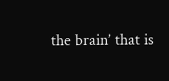the brain’ that is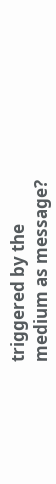triggered by the medium as message?